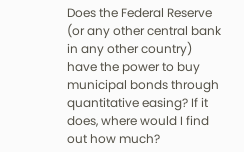Does the Federal Reserve (or any other central bank in any other country) have the power to buy municipal bonds through quantitative easing? If it does, where would I find out how much?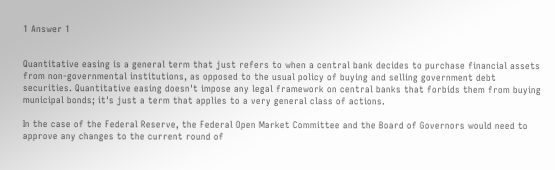1 Answer 1


Quantitative easing is a general term that just refers to when a central bank decides to purchase financial assets from non-governmental institutions, as opposed to the usual policy of buying and selling government debt securities. Quantitative easing doesn't impose any legal framework on central banks that forbids them from buying municipal bonds; it's just a term that applies to a very general class of actions.

In the case of the Federal Reserve, the Federal Open Market Committee and the Board of Governors would need to approve any changes to the current round of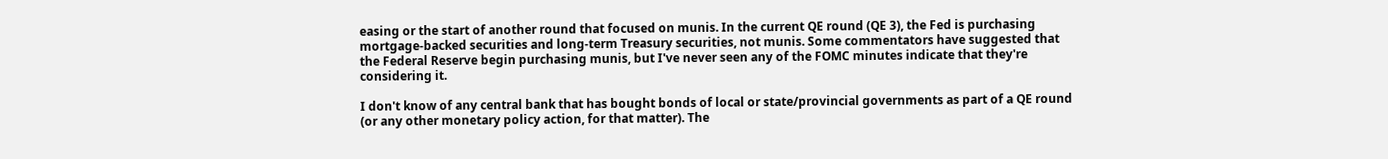easing or the start of another round that focused on munis. In the current QE round (QE 3), the Fed is purchasing mortgage-backed securities and long-term Treasury securities, not munis. Some commentators have suggested that the Federal Reserve begin purchasing munis, but I've never seen any of the FOMC minutes indicate that they're considering it.

I don't know of any central bank that has bought bonds of local or state/provincial governments as part of a QE round (or any other monetary policy action, for that matter). The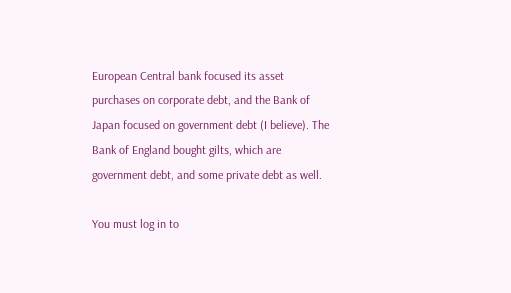European Central bank focused its asset purchases on corporate debt, and the Bank of Japan focused on government debt (I believe). The Bank of England bought gilts, which are government debt, and some private debt as well.

You must log in to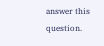answer this question.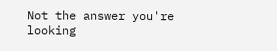Not the answer you're looking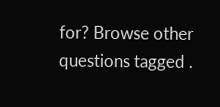for? Browse other questions tagged .